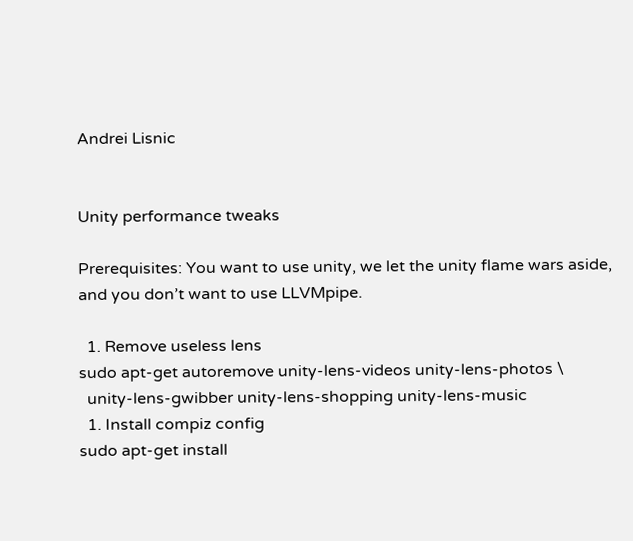Andrei Lisnic


Unity performance tweaks

Prerequisites: You want to use unity, we let the unity flame wars aside, and you don’t want to use LLVMpipe.

  1. Remove useless lens
sudo apt-get autoremove unity-lens-videos unity-lens-photos \
  unity-lens-gwibber unity-lens-shopping unity-lens-music
  1. Install compiz config
sudo apt-get install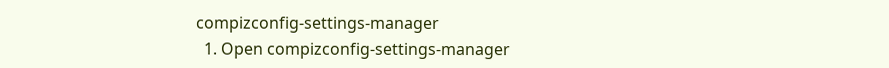compizconfig-settings-manager
  1. Open compizconfig-settings-manager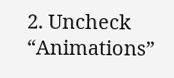2. Uncheck “Animations”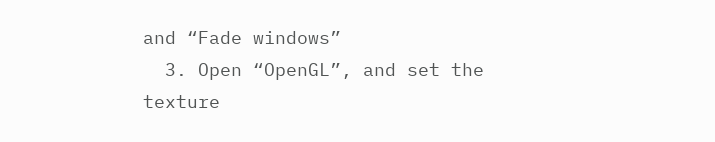and “Fade windows”
  3. Open “OpenGL”, and set the texture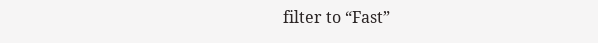filter to “Fast”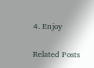4. Enjoy

Related Posts